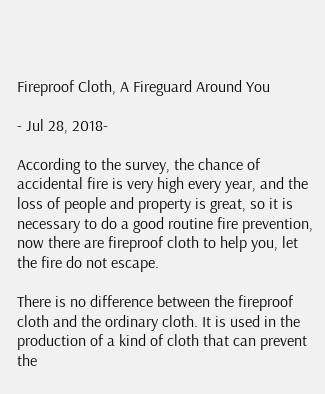Fireproof Cloth, A Fireguard Around You

- Jul 28, 2018-

According to the survey, the chance of accidental fire is very high every year, and the loss of people and property is great, so it is necessary to do a good routine fire prevention, now there are fireproof cloth to help you, let the fire do not escape.

There is no difference between the fireproof cloth and the ordinary cloth. It is used in the production of a kind of cloth that can prevent the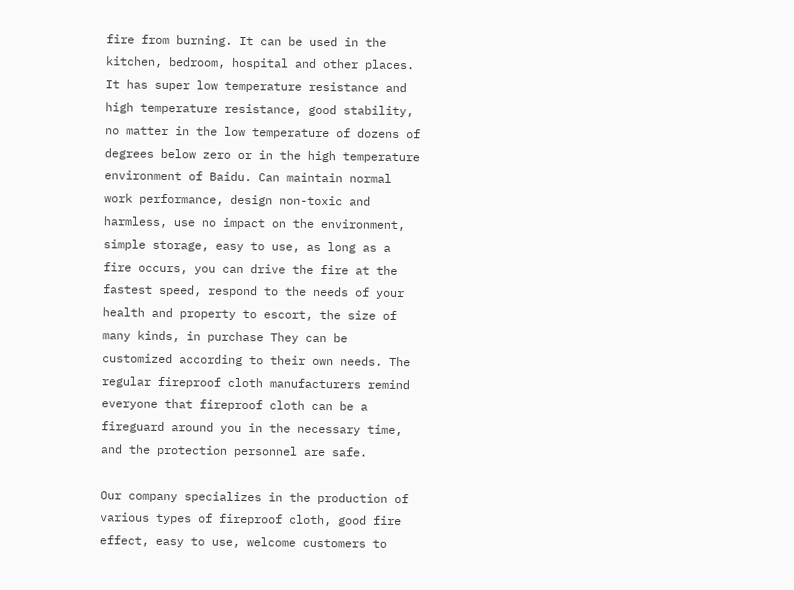fire from burning. It can be used in the kitchen, bedroom, hospital and other places. It has super low temperature resistance and high temperature resistance, good stability, no matter in the low temperature of dozens of degrees below zero or in the high temperature environment of Baidu. Can maintain normal work performance, design non-toxic and harmless, use no impact on the environment, simple storage, easy to use, as long as a fire occurs, you can drive the fire at the fastest speed, respond to the needs of your health and property to escort, the size of many kinds, in purchase They can be customized according to their own needs. The regular fireproof cloth manufacturers remind everyone that fireproof cloth can be a fireguard around you in the necessary time, and the protection personnel are safe.

Our company specializes in the production of various types of fireproof cloth, good fire effect, easy to use, welcome customers to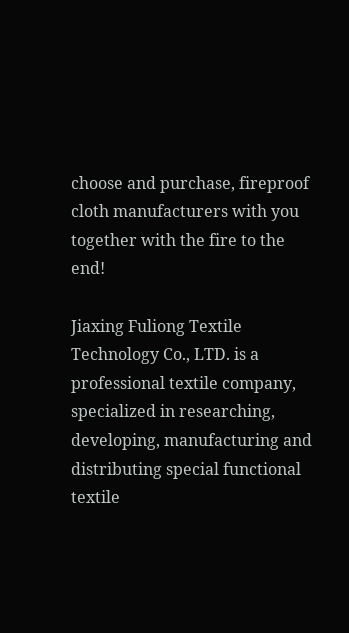choose and purchase, fireproof cloth manufacturers with you together with the fire to the end!

Jiaxing Fuliong Textile Technology Co., LTD. is a professional textile company, specialized in researching, developing, manufacturing and distributing special functional textile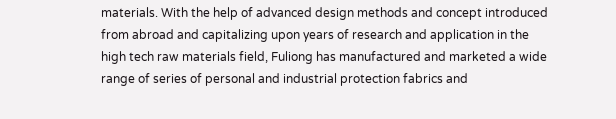materials. With the help of advanced design methods and concept introduced from abroad and capitalizing upon years of research and application in the high tech raw materials field, Fuliong has manufactured and marketed a wide range of series of personal and industrial protection fabrics and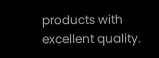products with excellent quality.